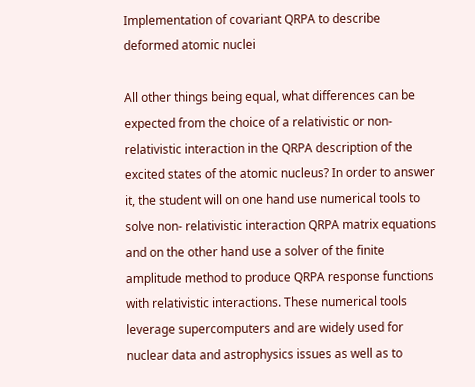Implementation of covariant QRPA to describe deformed atomic nuclei

All other things being equal, what differences can be expected from the choice of a relativistic or non-relativistic interaction in the QRPA description of the excited states of the atomic nucleus? In order to answer it, the student will on one hand use numerical tools to solve non- relativistic interaction QRPA matrix equations and on the other hand use a solver of the finite amplitude method to produce QRPA response functions with relativistic interactions. These numerical tools leverage supercomputers and are widely used for nuclear data and astrophysics issues as well as to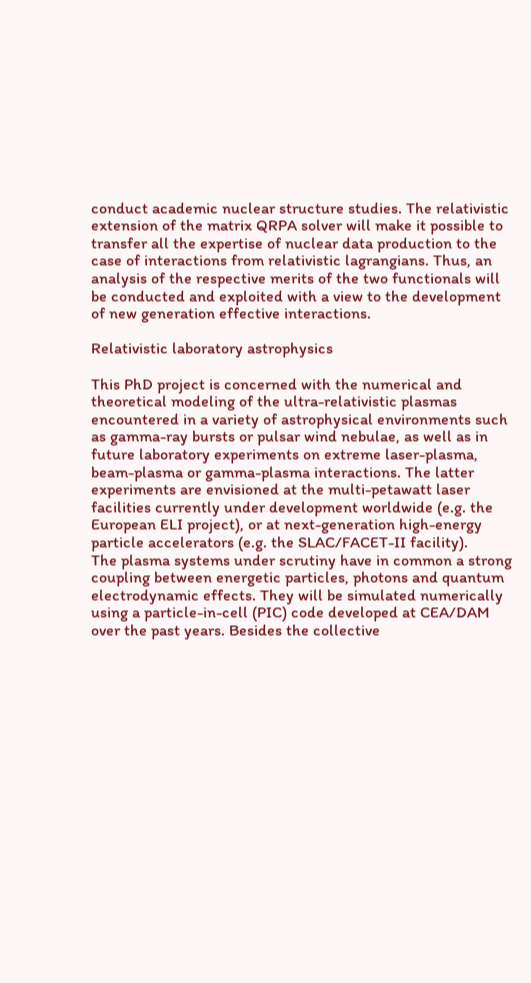conduct academic nuclear structure studies. The relativistic extension of the matrix QRPA solver will make it possible to transfer all the expertise of nuclear data production to the case of interactions from relativistic lagrangians. Thus, an analysis of the respective merits of the two functionals will be conducted and exploited with a view to the development of new generation effective interactions.

Relativistic laboratory astrophysics

This PhD project is concerned with the numerical and theoretical modeling of the ultra-relativistic plasmas encountered in a variety of astrophysical environments such as gamma-ray bursts or pulsar wind nebulae, as well as in future laboratory experiments on extreme laser-plasma, beam-plasma or gamma-plasma interactions. The latter experiments are envisioned at the multi-petawatt laser facilities currently under development worldwide (e.g. the European ELI project), or at next-generation high-energy particle accelerators (e.g. the SLAC/FACET-II facility).
The plasma systems under scrutiny have in common a strong coupling between energetic particles, photons and quantum electrodynamic effects. They will be simulated numerically using a particle-in-cell (PIC) code developed at CEA/DAM over the past years. Besides the collective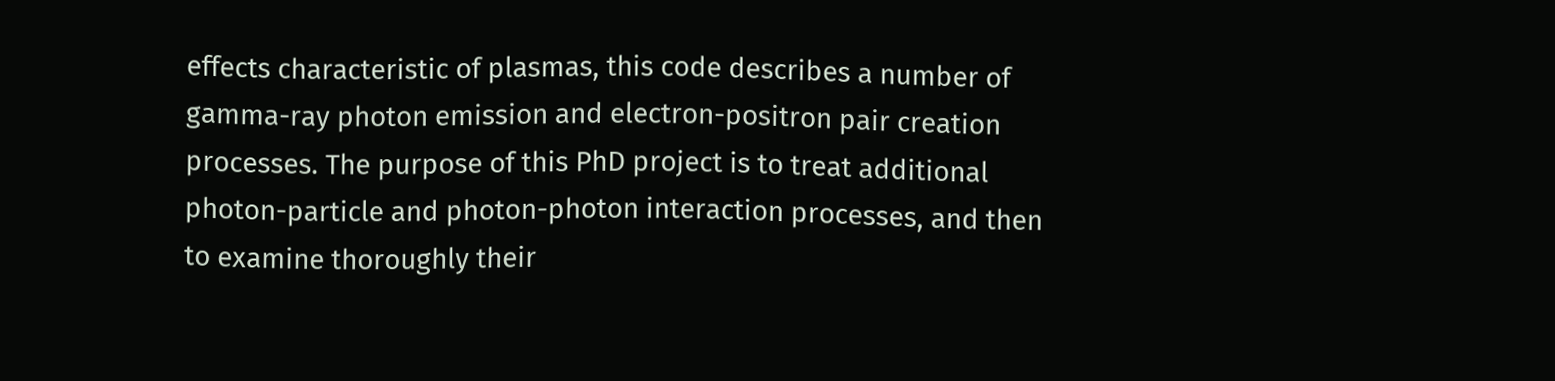effects characteristic of plasmas, this code describes a number of gamma-ray photon emission and electron-positron pair creation processes. The purpose of this PhD project is to treat additional photon-particle and photon-photon interaction processes, and then to examine thoroughly their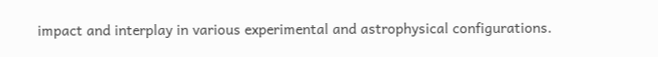impact and interplay in various experimental and astrophysical configurations.